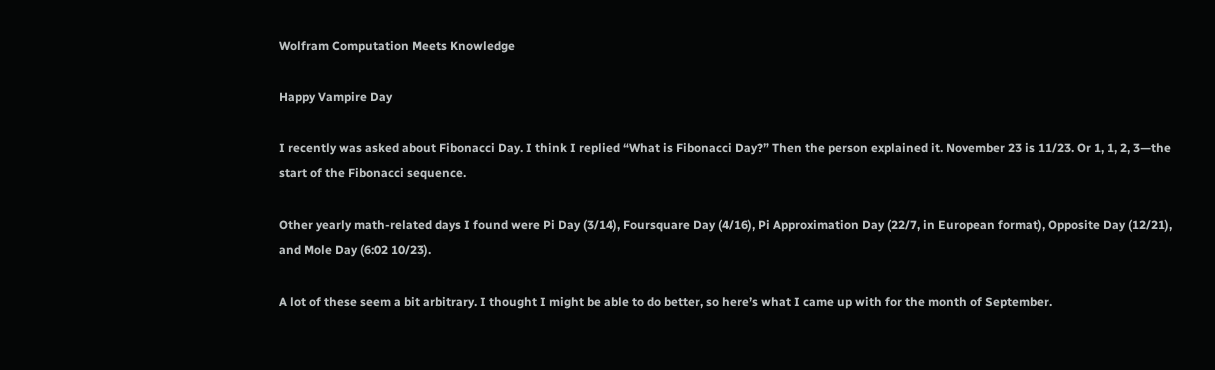Wolfram Computation Meets Knowledge

Happy Vampire Day

I recently was asked about Fibonacci Day. I think I replied “What is Fibonacci Day?” Then the person explained it. November 23 is 11/23. Or 1, 1, 2, 3—the start of the Fibonacci sequence.

Other yearly math-related days I found were Pi Day (3/14), Foursquare Day (4/16), Pi Approximation Day (22/7, in European format), Opposite Day (12/21), and Mole Day (6:02 10/23).

A lot of these seem a bit arbitrary. I thought I might be able to do better, so here’s what I came up with for the month of September.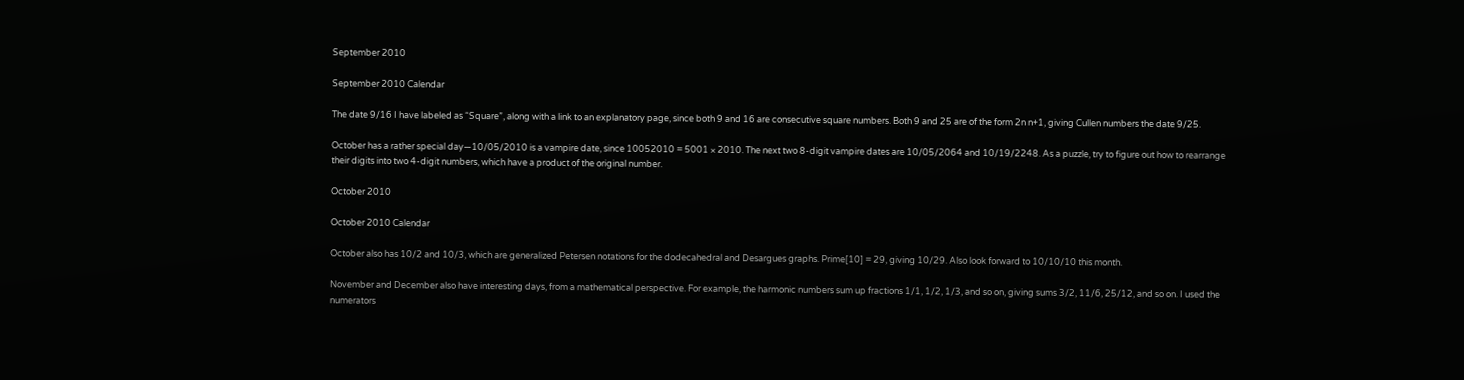September 2010

September 2010 Calendar

The date 9/16 I have labeled as “Square”, along with a link to an explanatory page, since both 9 and 16 are consecutive square numbers. Both 9 and 25 are of the form 2n n+1, giving Cullen numbers the date 9/25.

October has a rather special day—10/05/2010 is a vampire date, since 10052010 = 5001 × 2010. The next two 8-digit vampire dates are 10/05/2064 and 10/19/2248. As a puzzle, try to figure out how to rearrange their digits into two 4-digit numbers, which have a product of the original number.

October 2010

October 2010 Calendar

October also has 10/2 and 10/3, which are generalized Petersen notations for the dodecahedral and Desargues graphs. Prime[10] = 29, giving 10/29. Also look forward to 10/10/10 this month.

November and December also have interesting days, from a mathematical perspective. For example, the harmonic numbers sum up fractions 1/1, 1/2, 1/3, and so on, giving sums 3/2, 11/6, 25/12, and so on. I used the numerators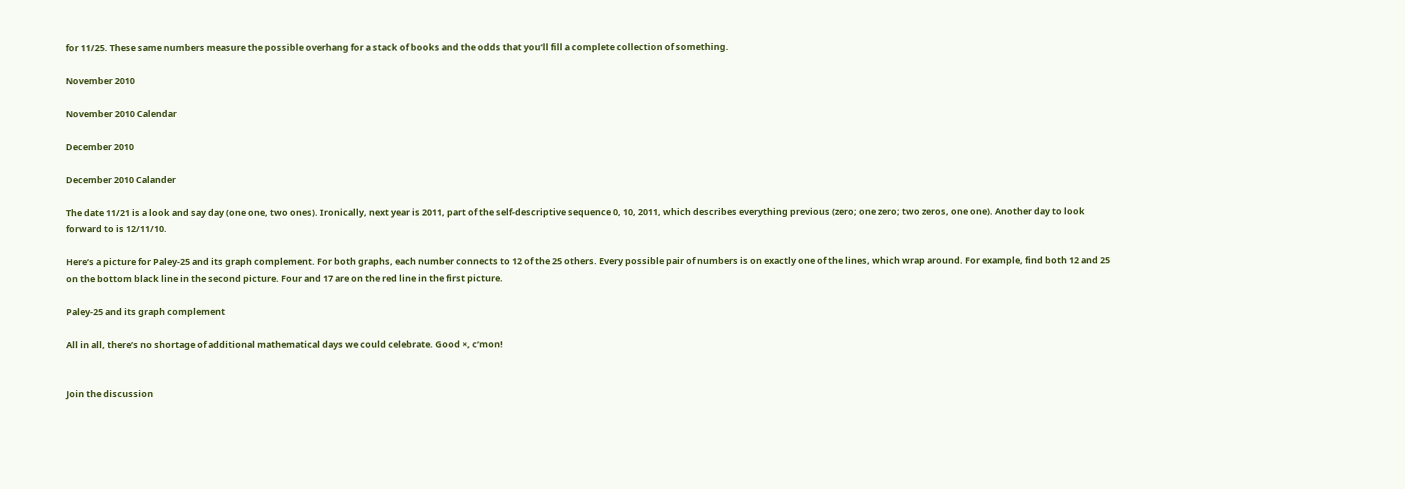for 11/25. These same numbers measure the possible overhang for a stack of books and the odds that you’ll fill a complete collection of something.

November 2010

November 2010 Calendar

December 2010

December 2010 Calander

The date 11/21 is a look and say day (one one, two ones). Ironically, next year is 2011, part of the self-descriptive sequence 0, 10, 2011, which describes everything previous (zero; one zero; two zeros, one one). Another day to look forward to is 12/11/10.

Here’s a picture for Paley-25 and its graph complement. For both graphs, each number connects to 12 of the 25 others. Every possible pair of numbers is on exactly one of the lines, which wrap around. For example, find both 12 and 25 on the bottom black line in the second picture. Four and 17 are on the red line in the first picture.

Paley-25 and its graph complement

All in all, there’s no shortage of additional mathematical days we could celebrate. Good ×, c’mon!


Join the discussion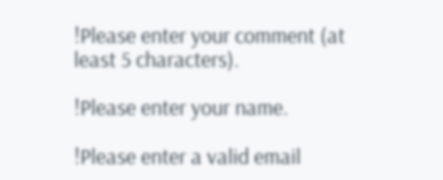!Please enter your comment (at least 5 characters).

!Please enter your name.

!Please enter a valid email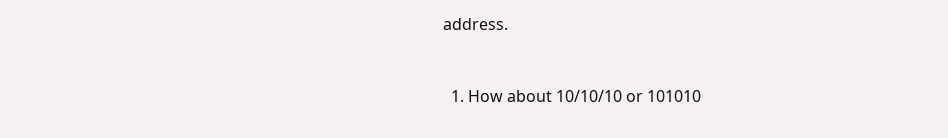address.


  1. How about 10/10/10 or 101010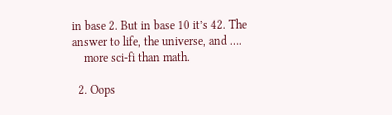in base 2. But in base 10 it’s 42. The answer to life, the universe, and ….
    more sci-fi than math.

  2. Oops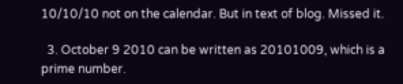10/10/10 not on the calendar. But in text of blog. Missed it.

  3. October 9 2010 can be written as 20101009, which is a prime number.